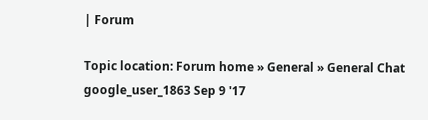| Forum

Topic location: Forum home » General » General Chat
google_user_1863 Sep 9 '17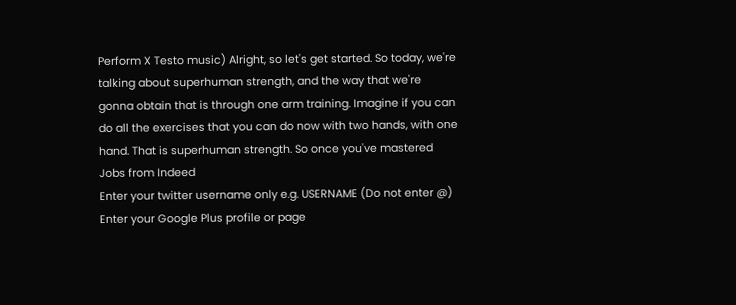Perform X Testo music) Alright, so let's get started. So today, we're talking about superhuman strength, and the way that we're gonna obtain that is through one arm training. Imagine if you can do all the exercises that you can do now with two hands, with one hand. That is superhuman strength. So once you've mastered
Jobs from Indeed
Enter your twitter username only e.g. USERNAME (Do not enter @)
Enter your Google Plus profile or page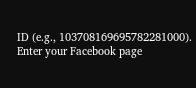ID (e.g., 103708169695782281000).
Enter your Facebook page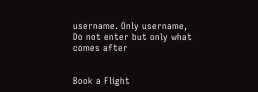username. Only username, Do not enter but only what comes after


Book a Flight